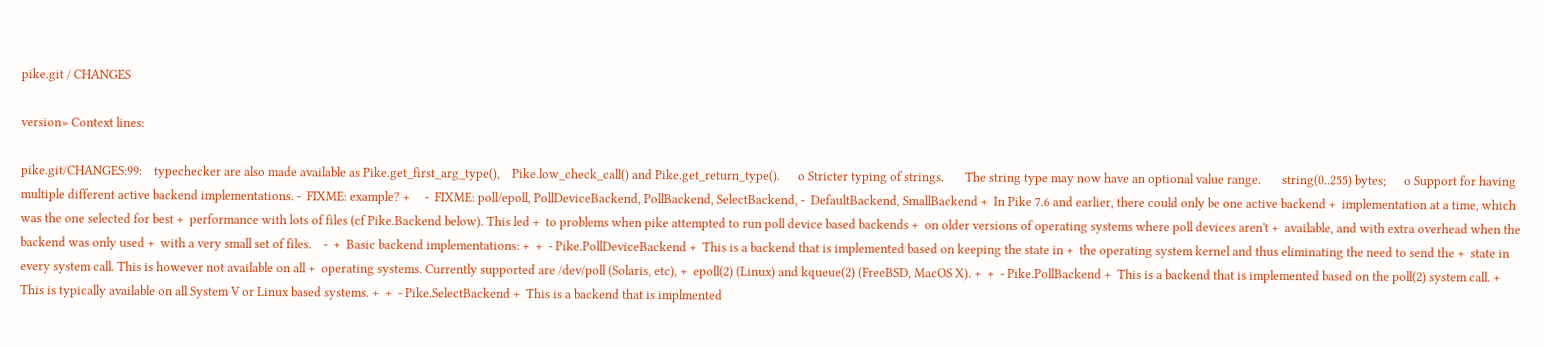pike.git / CHANGES

version» Context lines:

pike.git/CHANGES:99:    typechecker are also made available as Pike.get_first_arg_type(),    Pike.low_check_call() and Pike.get_return_type().      o Stricter typing of strings.       The string type may now have an optional value range.       string(0..255) bytes;      o Support for having multiple different active backend implementations. -  FIXME: example? +     -  FIXME: poll/epoll, PollDeviceBackend, PollBackend, SelectBackend, -  DefaultBackend, SmallBackend +  In Pike 7.6 and earlier, there could only be one active backend +  implementation at a time, which was the one selected for best +  performance with lots of files (cf Pike.Backend below). This led +  to problems when pike attempted to run poll device based backends +  on older versions of operating systems where poll devices aren't +  available, and with extra overhead when the backend was only used +  with a very small set of files.    -  +  Basic backend implementations: +  +  - Pike.PollDeviceBackend +  This is a backend that is implemented based on keeping the state in +  the operating system kernel and thus eliminating the need to send the +  state in every system call. This is however not available on all +  operating systems. Currently supported are /dev/poll (Solaris, etc), +  epoll(2) (Linux) and kqueue(2) (FreeBSD, MacOS X). +  +  - Pike.PollBackend +  This is a backend that is implemented based on the poll(2) system call. +  This is typically available on all System V or Linux based systems. +  +  - Pike.SelectBackend +  This is a backend that is implmented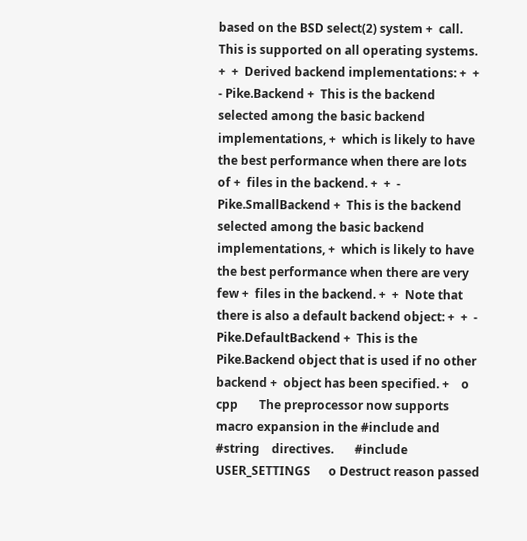based on the BSD select(2) system +  call. This is supported on all operating systems. +  +  Derived backend implementations: +  +  - Pike.Backend +  This is the backend selected among the basic backend implementations, +  which is likely to have the best performance when there are lots of +  files in the backend. +  +  - Pike.SmallBackend +  This is the backend selected among the basic backend implementations, +  which is likely to have the best performance when there are very few +  files in the backend. +  +  Note that there is also a default backend object: +  +  - Pike.DefaultBackend +  This is the Pike.Backend object that is used if no other backend +  object has been specified. +    o cpp       The preprocessor now supports macro expansion in the #include and #string    directives.       #include USER_SETTINGS      o Destruct reason passed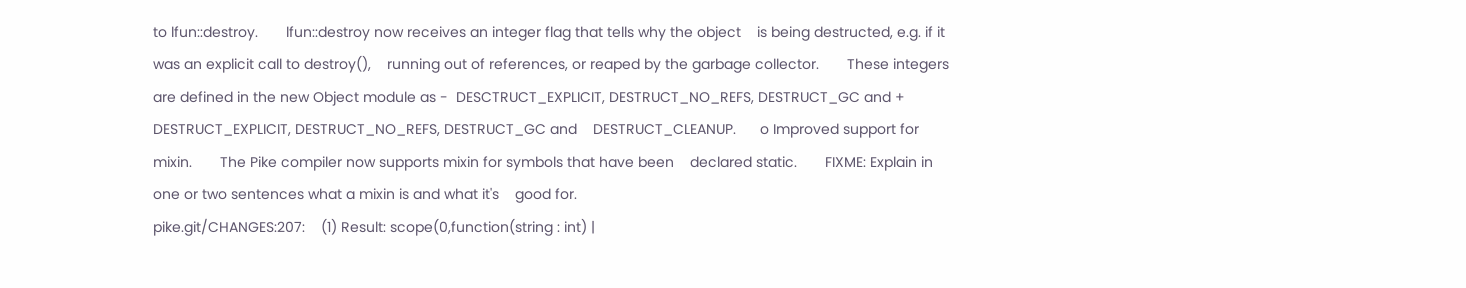to lfun::destroy.       lfun::destroy now receives an integer flag that tells why the object    is being destructed, e.g. if it was an explicit call to destroy(),    running out of references, or reaped by the garbage collector.       These integers are defined in the new Object module as -  DESCTRUCT_EXPLICIT, DESTRUCT_NO_REFS, DESTRUCT_GC and +  DESTRUCT_EXPLICIT, DESTRUCT_NO_REFS, DESTRUCT_GC and    DESTRUCT_CLEANUP.      o Improved support for mixin.       The Pike compiler now supports mixin for symbols that have been    declared static.       FIXME: Explain in one or two sentences what a mixin is and what it's    good for.
pike.git/CHANGES:207:    (1) Result: scope(0,function(string : int) |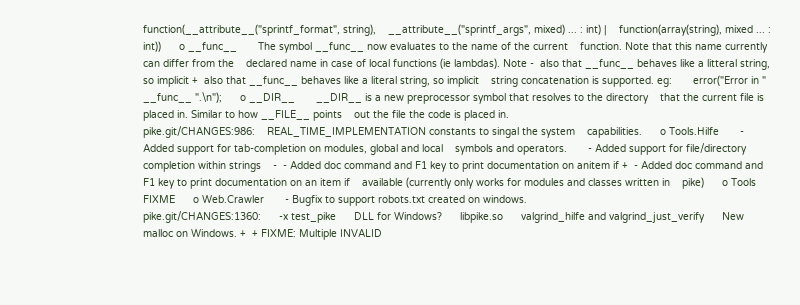function(__attribute__("sprintf_format", string),    __attribute__("sprintf_args", mixed) ... : int) |    function(array(string), mixed ... : int))      o __func__       The symbol __func__ now evaluates to the name of the current    function. Note that this name currently can differ from the    declared name in case of local functions (ie lambdas). Note -  also that __func__ behaves like a litteral string, so implicit +  also that __func__ behaves like a literal string, so implicit    string concatenation is supported. eg:       error("Error in " __func__ ".\n");      o __DIR__       __DIR__ is a new preprocessor symbol that resolves to the directory    that the current file is placed in. Similar to how __FILE__ points    out the file the code is placed in.
pike.git/CHANGES:986:    REAL_TIME_IMPLEMENTATION constants to singal the system    capabilities.      o Tools.Hilfe       - Added support for tab-completion on modules, global and local    symbols and operators.       - Added support for file/directory completion within strings    -  - Added doc command and F1 key to print documentation on anitem if +  - Added doc command and F1 key to print documentation on an item if    available (currently only works for modules and classes written in    pike)      o Tools       FIXME      o Web.Crawler       - Bugfix to support robots.txt created on windows.
pike.git/CHANGES:1360:      -x test_pike      DLL for Windows?      libpike.so      valgrind_hilfe and valgrind_just_verify      New malloc on Windows. +  + FIXME: Multiple INVALID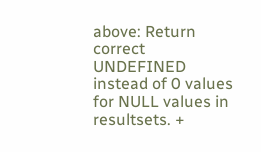above: Return correct UNDEFINED instead of 0 values for NULL values in resultsets. +